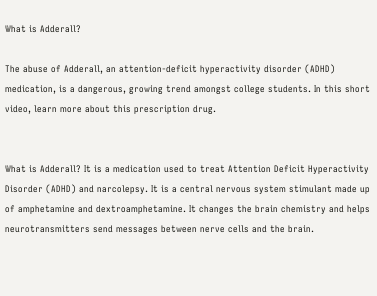What is Adderall?

The abuse of Adderall, an attention-deficit hyperactivity disorder (ADHD) medication, is a dangerous, growing trend amongst college students. In this short video, learn more about this prescription drug.


What is Adderall? It is a medication used to treat Attention Deficit Hyperactivity Disorder (ADHD) and narcolepsy. It is a central nervous system stimulant made up of amphetamine and dextroamphetamine. It changes the brain chemistry and helps neurotransmitters send messages between nerve cells and the brain.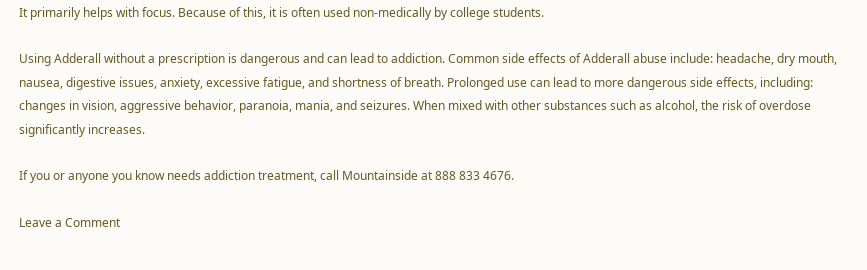It primarily helps with focus. Because of this, it is often used non-medically by college students.

Using Adderall without a prescription is dangerous and can lead to addiction. Common side effects of Adderall abuse include: headache, dry mouth, nausea, digestive issues, anxiety, excessive fatigue, and shortness of breath. Prolonged use can lead to more dangerous side effects, including: changes in vision, aggressive behavior, paranoia, mania, and seizures. When mixed with other substances such as alcohol, the risk of overdose significantly increases.

If you or anyone you know needs addiction treatment, call Mountainside at 888 833 4676.

Leave a Comment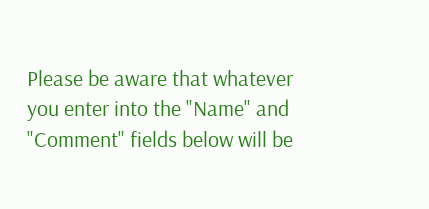Please be aware that whatever you enter into the "Name" and "Comment" fields below will be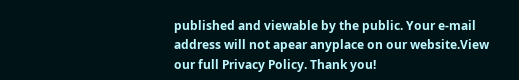published and viewable by the public. Your e-mail address will not apear anyplace on our website.View our full Privacy Policy. Thank you!